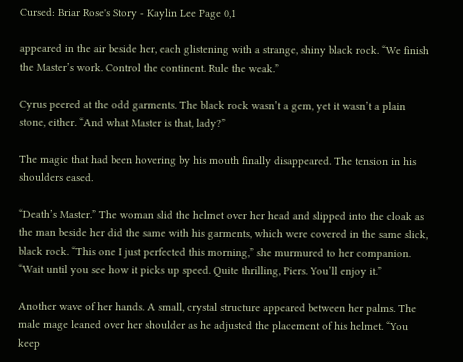Cursed: Briar Rose's Story - Kaylin Lee Page 0,1

appeared in the air beside her, each glistening with a strange, shiny black rock. “We finish the Master’s work. Control the continent. Rule the weak.”

Cyrus peered at the odd garments. The black rock wasn’t a gem, yet it wasn’t a plain stone, either. “And what Master is that, lady?”

The magic that had been hovering by his mouth finally disappeared. The tension in his shoulders eased.

“Death’s Master.” The woman slid the helmet over her head and slipped into the cloak as the man beside her did the same with his garments, which were covered in the same slick, black rock. “This one I just perfected this morning,” she murmured to her companion. “Wait until you see how it picks up speed. Quite thrilling, Piers. You’ll enjoy it.”

Another wave of her hands. A small, crystal structure appeared between her palms. The male mage leaned over her shoulder as he adjusted the placement of his helmet. “You keep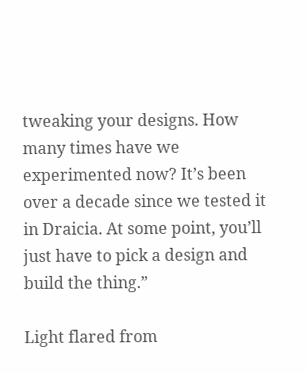tweaking your designs. How many times have we experimented now? It’s been over a decade since we tested it in Draicia. At some point, you’ll just have to pick a design and build the thing.”

Light flared from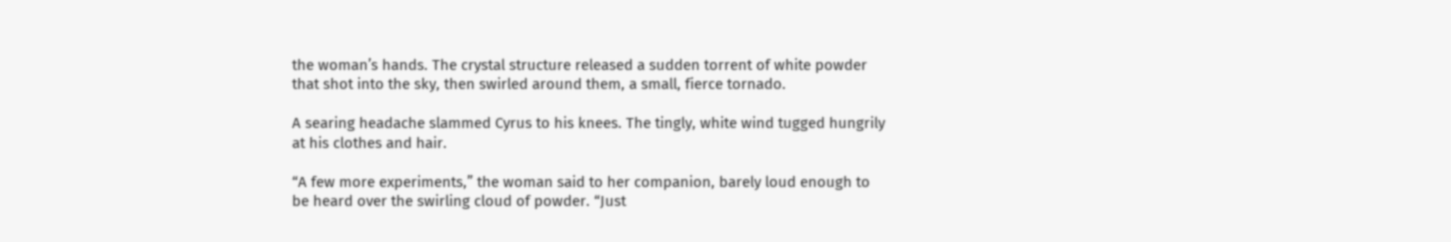the woman’s hands. The crystal structure released a sudden torrent of white powder that shot into the sky, then swirled around them, a small, fierce tornado.

A searing headache slammed Cyrus to his knees. The tingly, white wind tugged hungrily at his clothes and hair.

“A few more experiments,” the woman said to her companion, barely loud enough to be heard over the swirling cloud of powder. “Just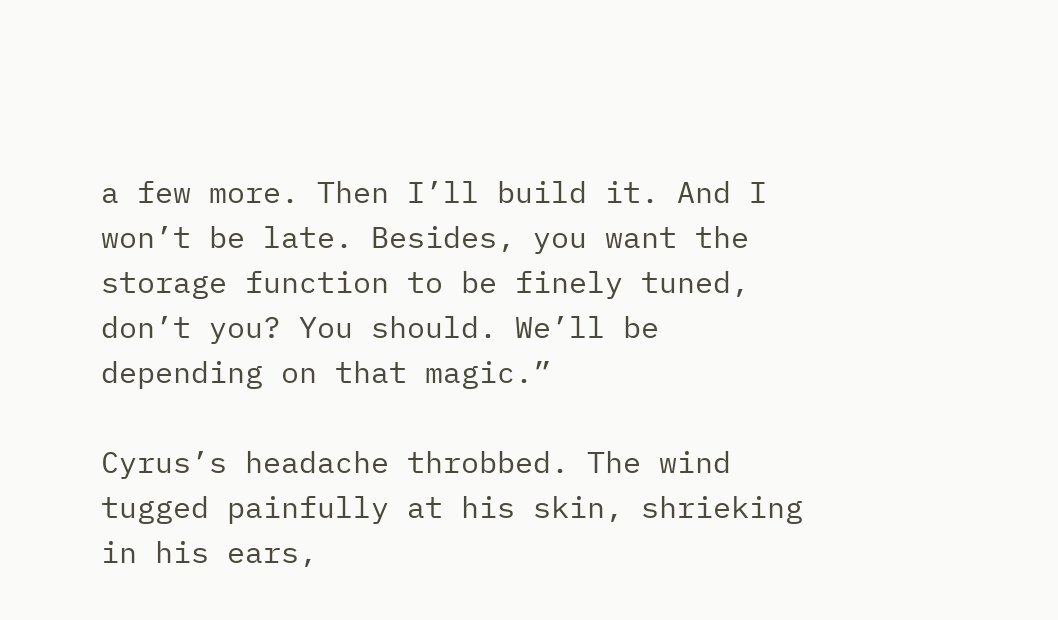a few more. Then I’ll build it. And I won’t be late. Besides, you want the storage function to be finely tuned, don’t you? You should. We’ll be depending on that magic.”

Cyrus’s headache throbbed. The wind tugged painfully at his skin, shrieking in his ears,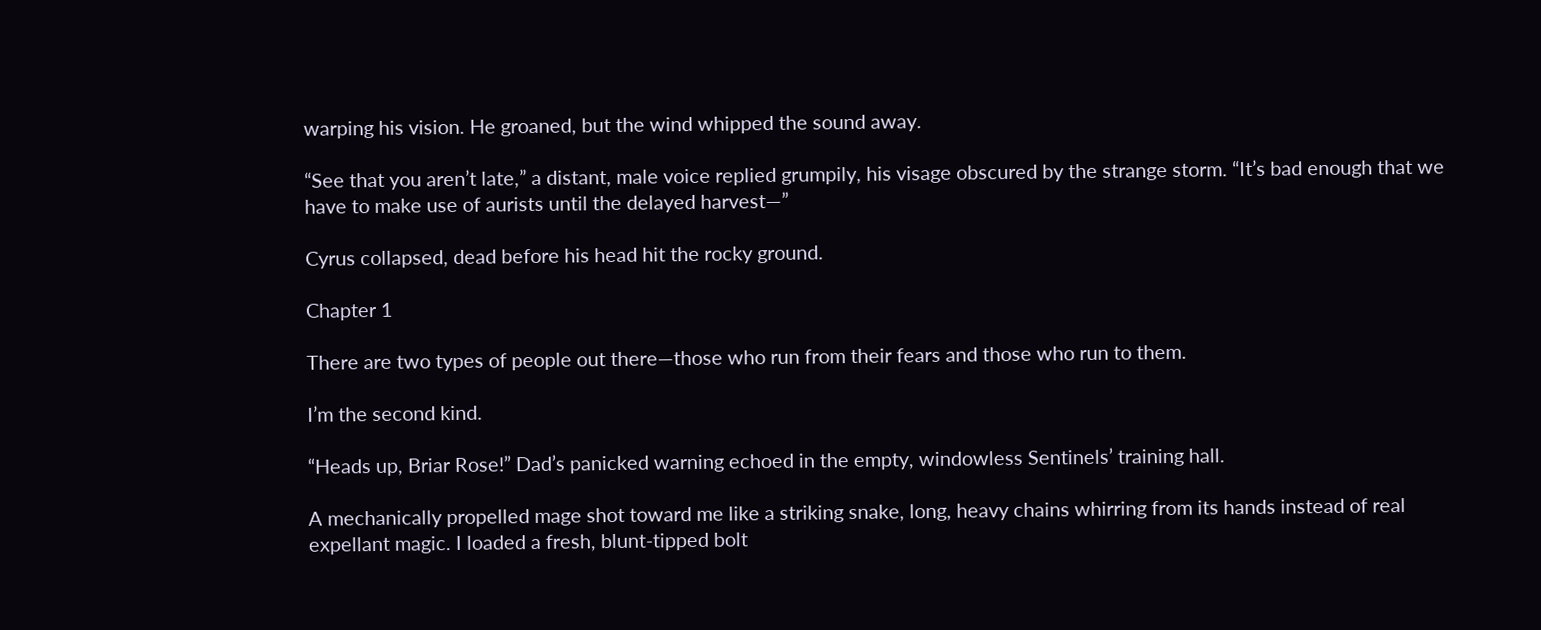warping his vision. He groaned, but the wind whipped the sound away.

“See that you aren’t late,” a distant, male voice replied grumpily, his visage obscured by the strange storm. “It’s bad enough that we have to make use of aurists until the delayed harvest—”

Cyrus collapsed, dead before his head hit the rocky ground.

Chapter 1

There are two types of people out there—those who run from their fears and those who run to them.

I’m the second kind.

“Heads up, Briar Rose!” Dad’s panicked warning echoed in the empty, windowless Sentinels’ training hall.

A mechanically propelled mage shot toward me like a striking snake, long, heavy chains whirring from its hands instead of real expellant magic. I loaded a fresh, blunt-tipped bolt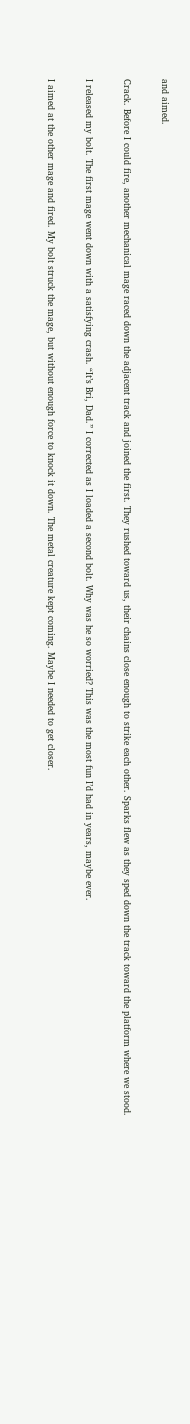and aimed.

Crack. Before I could fire, another mechanical mage raced down the adjacent track and joined the first. They rushed toward us, their chains close enough to strike each other. Sparks flew as they sped down the track toward the platform where we stood.

I released my bolt. The first mage went down with a satisfying crash. “It’s Bri, Dad.” I corrected as I loaded a second bolt. Why was he so worried? This was the most fun I’d had in years, maybe ever.

I aimed at the other mage and fired. My bolt struck the mage, but without enough force to knock it down. The metal creature kept coming. Maybe I needed to get closer.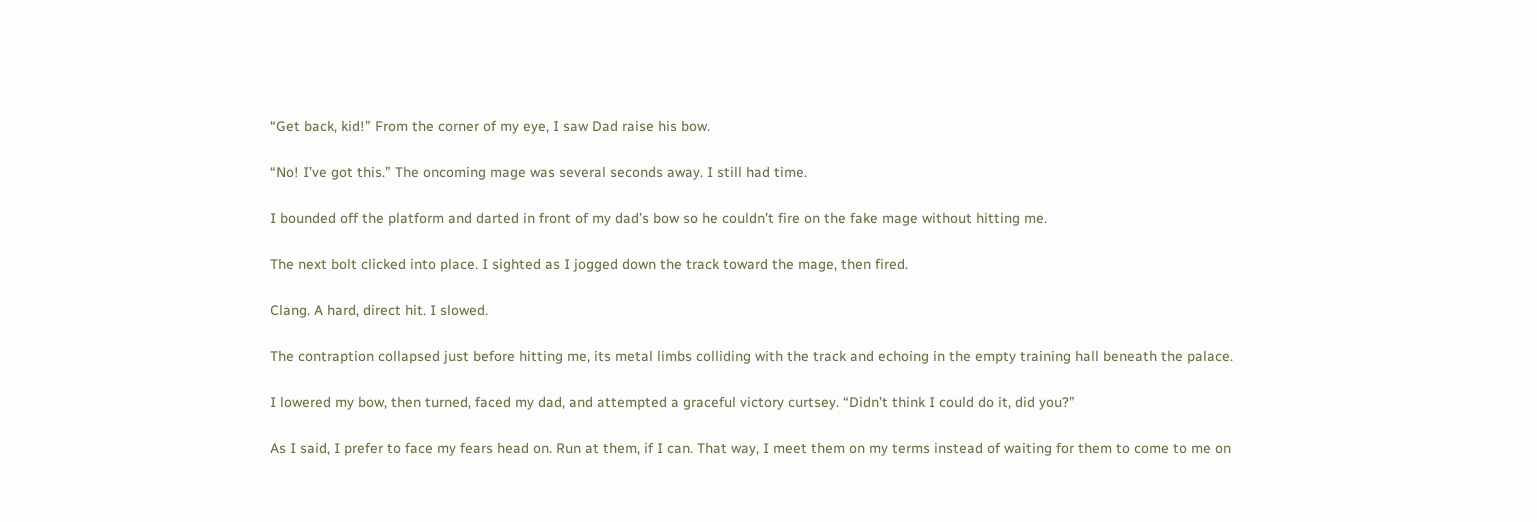“Get back, kid!” From the corner of my eye, I saw Dad raise his bow.

“No! I’ve got this.” The oncoming mage was several seconds away. I still had time.

I bounded off the platform and darted in front of my dad’s bow so he couldn’t fire on the fake mage without hitting me.

The next bolt clicked into place. I sighted as I jogged down the track toward the mage, then fired.

Clang. A hard, direct hit. I slowed.

The contraption collapsed just before hitting me, its metal limbs colliding with the track and echoing in the empty training hall beneath the palace.

I lowered my bow, then turned, faced my dad, and attempted a graceful victory curtsey. “Didn’t think I could do it, did you?”

As I said, I prefer to face my fears head on. Run at them, if I can. That way, I meet them on my terms instead of waiting for them to come to me on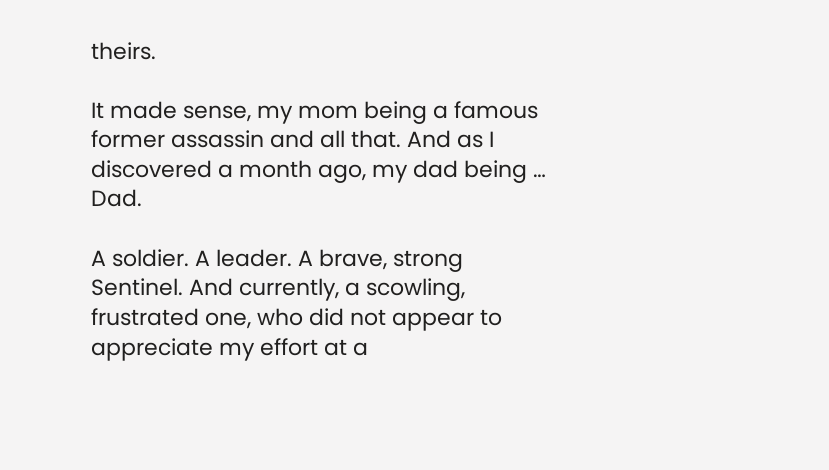theirs.

It made sense, my mom being a famous former assassin and all that. And as I discovered a month ago, my dad being … Dad.

A soldier. A leader. A brave, strong Sentinel. And currently, a scowling, frustrated one, who did not appear to appreciate my effort at a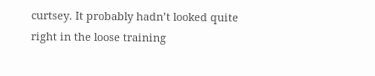curtsey. It probably hadn’t looked quite right in the loose training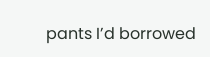pants I’d borrowed